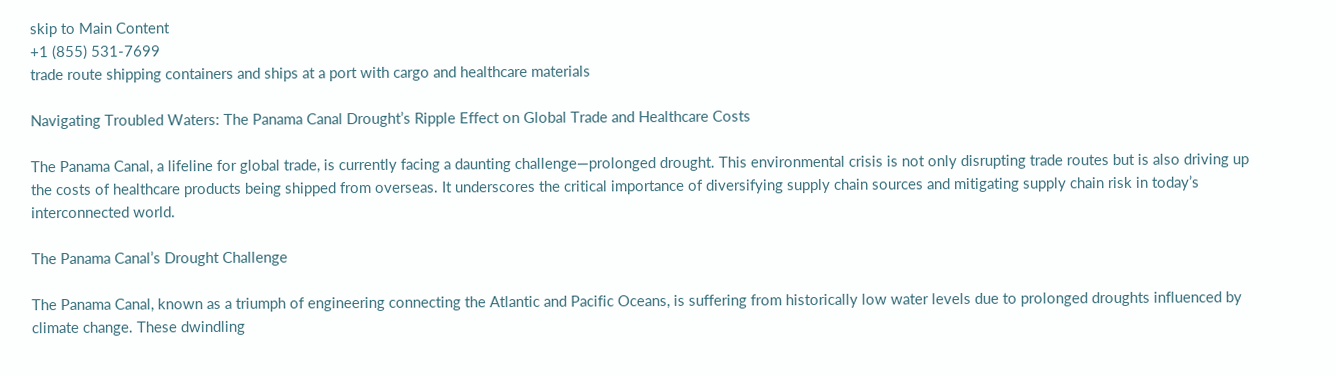skip to Main Content
+1 (855) 531-7699
trade route shipping containers and ships at a port with cargo and healthcare materials

Navigating Troubled Waters: The Panama Canal Drought’s Ripple Effect on Global Trade and Healthcare Costs

The Panama Canal, a lifeline for global trade, is currently facing a daunting challenge—prolonged drought. This environmental crisis is not only disrupting trade routes but is also driving up the costs of healthcare products being shipped from overseas. It underscores the critical importance of diversifying supply chain sources and mitigating supply chain risk in today’s interconnected world.

The Panama Canal’s Drought Challenge

The Panama Canal, known as a triumph of engineering connecting the Atlantic and Pacific Oceans, is suffering from historically low water levels due to prolonged droughts influenced by climate change. These dwindling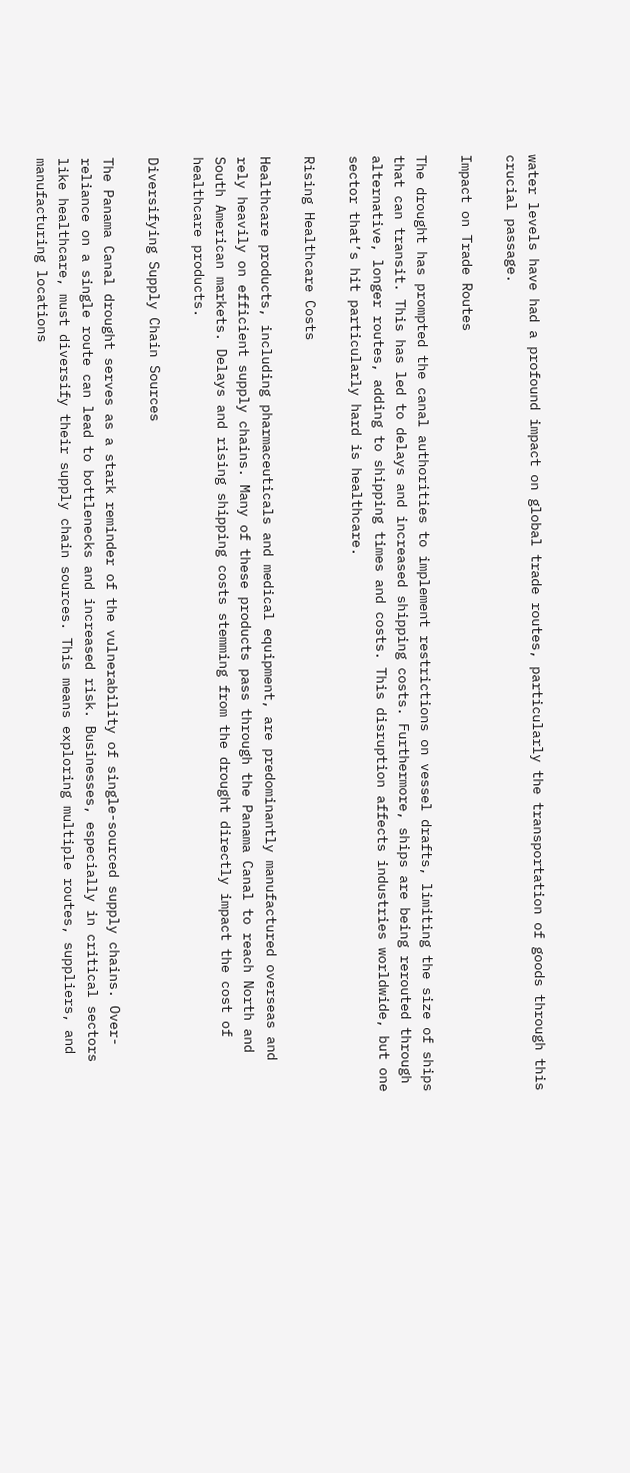water levels have had a profound impact on global trade routes, particularly the transportation of goods through this crucial passage.

Impact on Trade Routes

The drought has prompted the canal authorities to implement restrictions on vessel drafts, limiting the size of ships that can transit. This has led to delays and increased shipping costs. Furthermore, ships are being rerouted through alternative, longer routes, adding to shipping times and costs. This disruption affects industries worldwide, but one sector that’s hit particularly hard is healthcare.

Rising Healthcare Costs

Healthcare products, including pharmaceuticals and medical equipment, are predominantly manufactured overseas and rely heavily on efficient supply chains. Many of these products pass through the Panama Canal to reach North and South American markets. Delays and rising shipping costs stemming from the drought directly impact the cost of healthcare products.

Diversifying Supply Chain Sources

The Panama Canal drought serves as a stark reminder of the vulnerability of single-sourced supply chains. Over-reliance on a single route can lead to bottlenecks and increased risk. Businesses, especially in critical sectors like healthcare, must diversify their supply chain sources. This means exploring multiple routes, suppliers, and manufacturing locations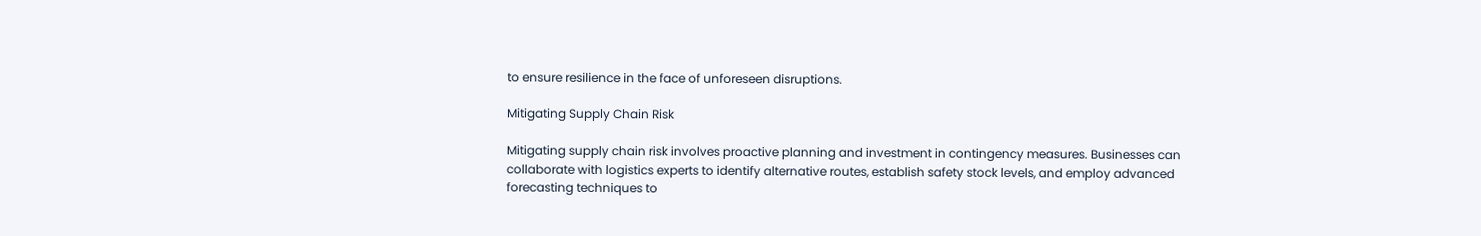to ensure resilience in the face of unforeseen disruptions.

Mitigating Supply Chain Risk

Mitigating supply chain risk involves proactive planning and investment in contingency measures. Businesses can collaborate with logistics experts to identify alternative routes, establish safety stock levels, and employ advanced forecasting techniques to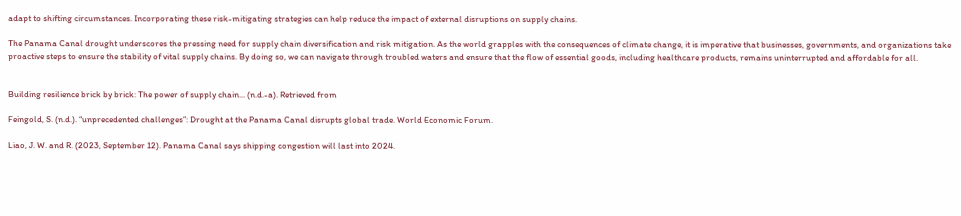adapt to shifting circumstances. Incorporating these risk-mitigating strategies can help reduce the impact of external disruptions on supply chains.

The Panama Canal drought underscores the pressing need for supply chain diversification and risk mitigation. As the world grapples with the consequences of climate change, it is imperative that businesses, governments, and organizations take proactive steps to ensure the stability of vital supply chains. By doing so, we can navigate through troubled waters and ensure that the flow of essential goods, including healthcare products, remains uninterrupted and affordable for all.


Building resilience brick by brick: The power of supply chain... (n.d.-a). Retrieved from

Feingold, S. (n.d.). “unprecedented challenges”: Drought at the Panama Canal disrupts global trade. World Economic Forum.

Liao, J. W. and R. (2023, September 12). Panama Canal says shipping congestion will last into 2024.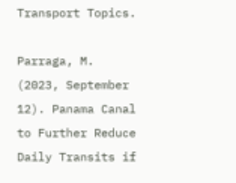Transport Topics.

Parraga, M. (2023, September 12). Panama Canal to Further Reduce Daily Transits if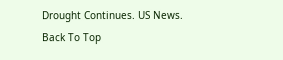Drought Continues. US News.
Back To Top